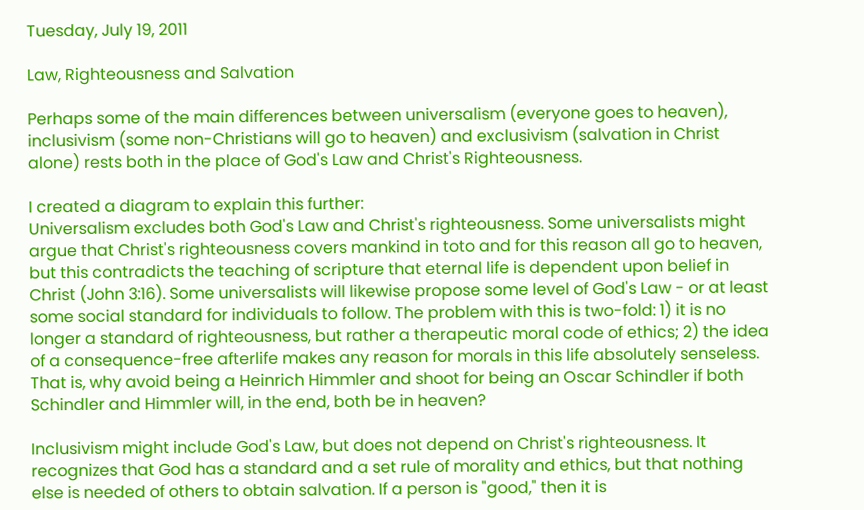Tuesday, July 19, 2011

Law, Righteousness and Salvation

Perhaps some of the main differences between universalism (everyone goes to heaven), inclusivism (some non-Christians will go to heaven) and exclusivism (salvation in Christ alone) rests both in the place of God's Law and Christ's Righteousness.

I created a diagram to explain this further:
Universalism excludes both God's Law and Christ's righteousness. Some universalists might argue that Christ's righteousness covers mankind in toto and for this reason all go to heaven, but this contradicts the teaching of scripture that eternal life is dependent upon belief in Christ (John 3:16). Some universalists will likewise propose some level of God's Law - or at least some social standard for individuals to follow. The problem with this is two-fold: 1) it is no longer a standard of righteousness, but rather a therapeutic moral code of ethics; 2) the idea of a consequence-free afterlife makes any reason for morals in this life absolutely senseless. That is, why avoid being a Heinrich Himmler and shoot for being an Oscar Schindler if both Schindler and Himmler will, in the end, both be in heaven?

Inclusivism might include God's Law, but does not depend on Christ's righteousness. It recognizes that God has a standard and a set rule of morality and ethics, but that nothing else is needed of others to obtain salvation. If a person is "good," then it is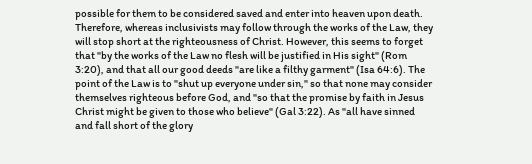possible for them to be considered saved and enter into heaven upon death. Therefore, whereas inclusivists may follow through the works of the Law, they will stop short at the righteousness of Christ. However, this seems to forget that "by the works of the Law no flesh will be justified in His sight" (Rom 3:20), and that all our good deeds "are like a filthy garment" (Isa 64:6). The point of the Law is to "shut up everyone under sin," so that none may consider themselves righteous before God, and "so that the promise by faith in Jesus Christ might be given to those who believe" (Gal 3:22). As "all have sinned and fall short of the glory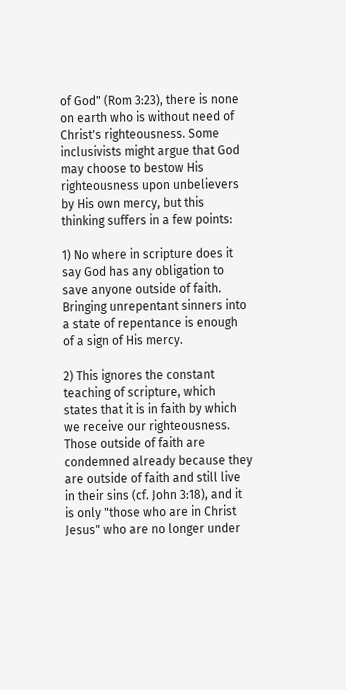of God" (Rom 3:23), there is none on earth who is without need of Christ's righteousness. Some inclusivists might argue that God may choose to bestow His righteousness upon unbelievers by His own mercy, but this thinking suffers in a few points:

1) No where in scripture does it say God has any obligation to save anyone outside of faith. Bringing unrepentant sinners into a state of repentance is enough of a sign of His mercy.

2) This ignores the constant teaching of scripture, which states that it is in faith by which we receive our righteousness. Those outside of faith are condemned already because they are outside of faith and still live in their sins (cf. John 3:18), and it is only "those who are in Christ Jesus" who are no longer under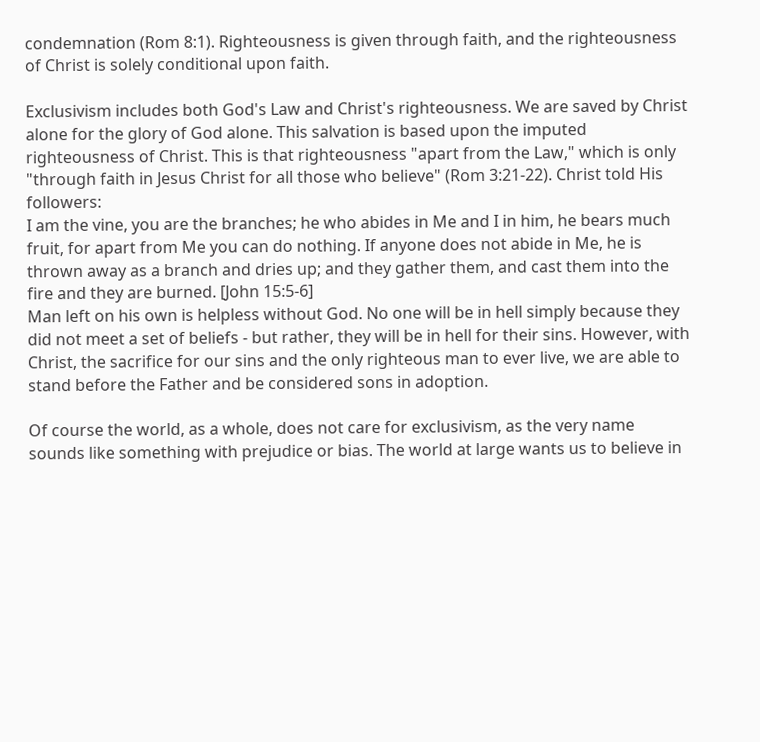condemnation (Rom 8:1). Righteousness is given through faith, and the righteousness of Christ is solely conditional upon faith.

Exclusivism includes both God's Law and Christ's righteousness. We are saved by Christ alone for the glory of God alone. This salvation is based upon the imputed righteousness of Christ. This is that righteousness "apart from the Law," which is only "through faith in Jesus Christ for all those who believe" (Rom 3:21-22). Christ told His followers:
I am the vine, you are the branches; he who abides in Me and I in him, he bears much fruit, for apart from Me you can do nothing. If anyone does not abide in Me, he is thrown away as a branch and dries up; and they gather them, and cast them into the fire and they are burned. [John 15:5-6]
Man left on his own is helpless without God. No one will be in hell simply because they did not meet a set of beliefs - but rather, they will be in hell for their sins. However, with Christ, the sacrifice for our sins and the only righteous man to ever live, we are able to stand before the Father and be considered sons in adoption.

Of course the world, as a whole, does not care for exclusivism, as the very name sounds like something with prejudice or bias. The world at large wants us to believe in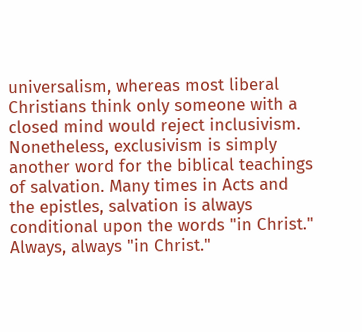universalism, whereas most liberal Christians think only someone with a closed mind would reject inclusivism. Nonetheless, exclusivism is simply another word for the biblical teachings of salvation. Many times in Acts and the epistles, salvation is always conditional upon the words "in Christ." Always, always "in Christ."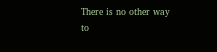There is no other way to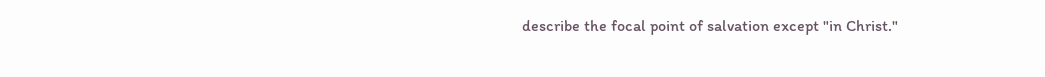describe the focal point of salvation except "in Christ."